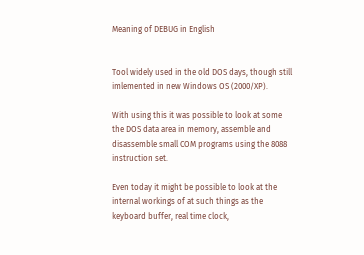Meaning of DEBUG in English


Tool widely used in the old DOS days, though still imlemented in new Windows OS (2000/XP).

With using this it was possible to look at some the DOS data area in memory, assemble and disassemble small COM programs using the 8088 instruction set.

Even today it might be possible to look at the internal workings of at such things as the keyboard buffer, real time clock,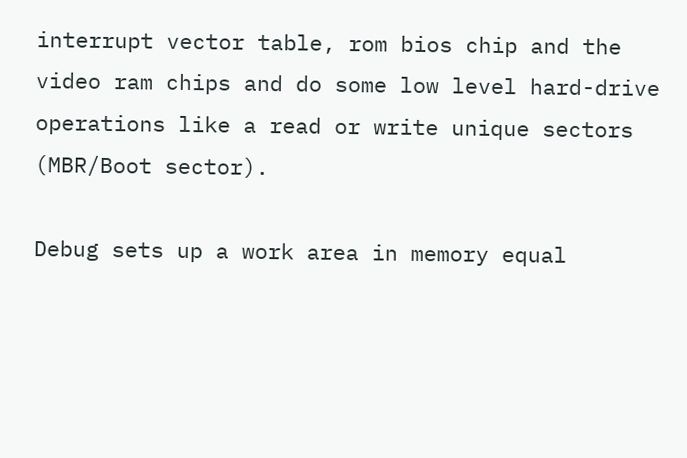interrupt vector table, rom bios chip and the video ram chips and do some low level hard-drive operations like a read or write unique sectors (MBR/Boot sector).

Debug sets up a work area in memory equal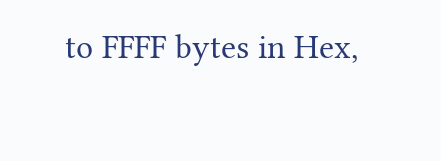to FFFF bytes in Hex,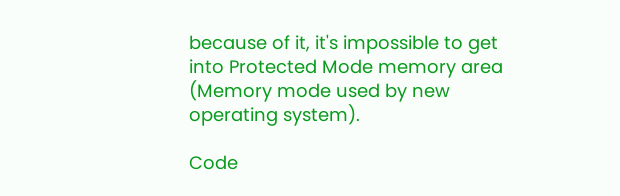because of it, it's impossible to get into Protected Mode memory area (Memory mode used by new operating system).

Code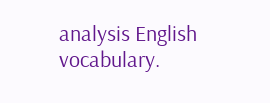analysis English vocabulary.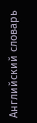Английский словарь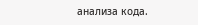анализа кода.